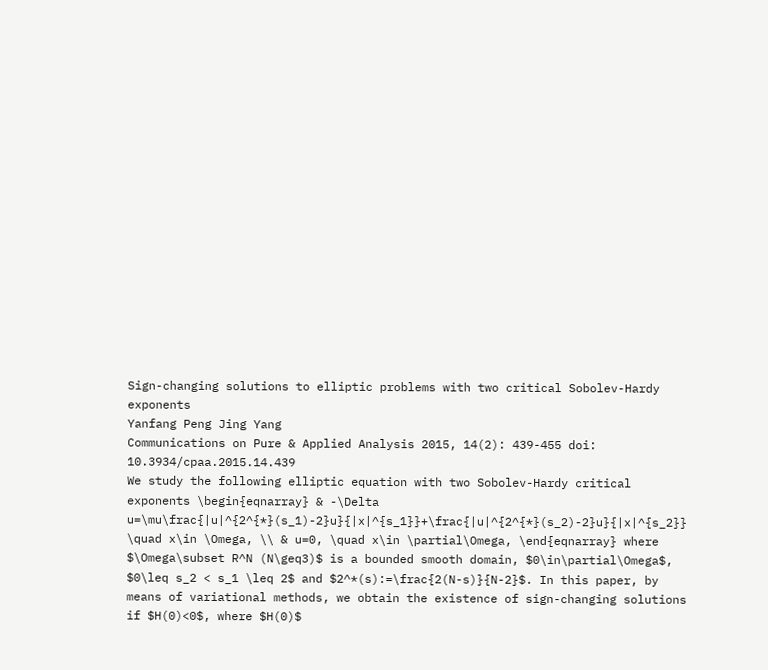Sign-changing solutions to elliptic problems with two critical Sobolev-Hardy exponents
Yanfang Peng Jing Yang
Communications on Pure & Applied Analysis 2015, 14(2): 439-455 doi: 10.3934/cpaa.2015.14.439
We study the following elliptic equation with two Sobolev-Hardy critical exponents \begin{eqnarray} & -\Delta u=\mu\frac{|u|^{2^{*}(s_1)-2}u}{|x|^{s_1}}+\frac{|u|^{2^{*}(s_2)-2}u}{|x|^{s_2}} \quad x\in \Omega, \\ & u=0, \quad x\in \partial\Omega, \end{eqnarray} where $\Omega\subset R^N (N\geq3)$ is a bounded smooth domain, $0\in\partial\Omega$, $0\leq s_2 < s_1 \leq 2$ and $2^*(s):=\frac{2(N-s)}{N-2}$. In this paper, by means of variational methods, we obtain the existence of sign-changing solutions if $H(0)<0$, where $H(0)$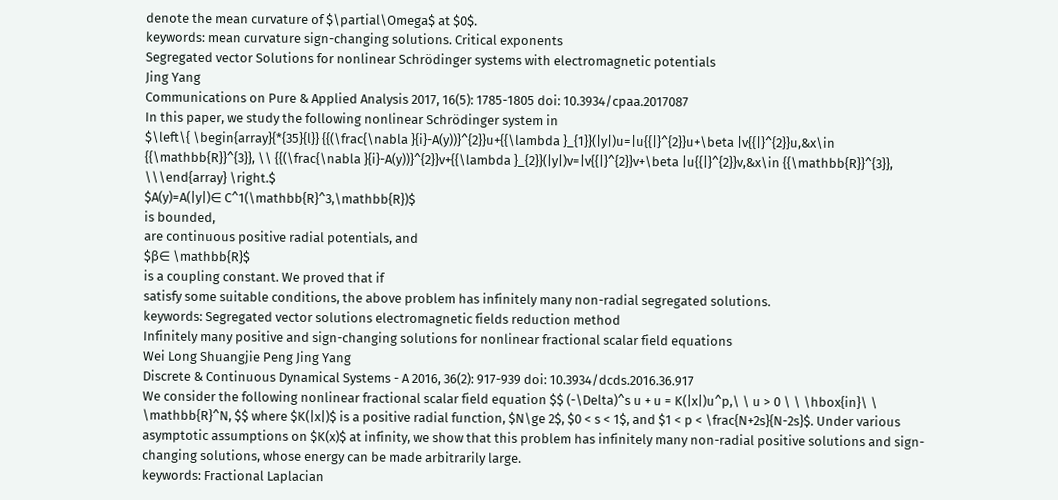denote the mean curvature of $\partial\Omega$ at $0$.
keywords: mean curvature sign-changing solutions. Critical exponents
Segregated vector Solutions for nonlinear Schrödinger systems with electromagnetic potentials
Jing Yang
Communications on Pure & Applied Analysis 2017, 16(5): 1785-1805 doi: 10.3934/cpaa.2017087
In this paper, we study the following nonlinear Schrödinger system in
$\left\{ \begin{array}{*{35}{l}} {{(\frac{\nabla }{i}-A(y))}^{2}}u+{{\lambda }_{1}}(|y|)u=|u{{|}^{2}}u+\beta |v{{|}^{2}}u,&x\in {{\mathbb{R}}^{3}}, \\ {{(\frac{\nabla }{i}-A(y))}^{2}}v+{{\lambda }_{2}}(|y|)v=|v{{|}^{2}}v+\beta |u{{|}^{2}}v,&x\in {{\mathbb{R}}^{3}}, \\\end{array} \right.$
$A(y)=A(|y|)∈ C^1(\mathbb{R}^3,\mathbb{R})$
is bounded,
are continuous positive radial potentials, and
$β∈ \mathbb{R}$
is a coupling constant. We proved that if
satisfy some suitable conditions, the above problem has infinitely many non-radial segregated solutions.
keywords: Segregated vector solutions electromagnetic fields reduction method
Infinitely many positive and sign-changing solutions for nonlinear fractional scalar field equations
Wei Long Shuangjie Peng Jing Yang
Discrete & Continuous Dynamical Systems - A 2016, 36(2): 917-939 doi: 10.3934/dcds.2016.36.917
We consider the following nonlinear fractional scalar field equation $$ (-\Delta)^s u + u = K(|x|)u^p,\ \ u > 0 \ \ \hbox{in}\ \ \mathbb{R}^N, $$ where $K(|x|)$ is a positive radial function, $N\ge 2$, $0 < s < 1$, and $1 < p < \frac{N+2s}{N-2s}$. Under various asymptotic assumptions on $K(x)$ at infinity, we show that this problem has infinitely many non-radial positive solutions and sign-changing solutions, whose energy can be made arbitrarily large.
keywords: Fractional Laplacian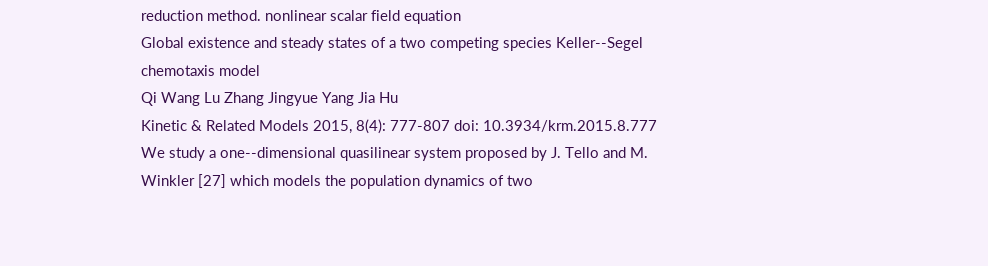reduction method. nonlinear scalar field equation
Global existence and steady states of a two competing species Keller--Segel chemotaxis model
Qi Wang Lu Zhang Jingyue Yang Jia Hu
Kinetic & Related Models 2015, 8(4): 777-807 doi: 10.3934/krm.2015.8.777
We study a one--dimensional quasilinear system proposed by J. Tello and M. Winkler [27] which models the population dynamics of two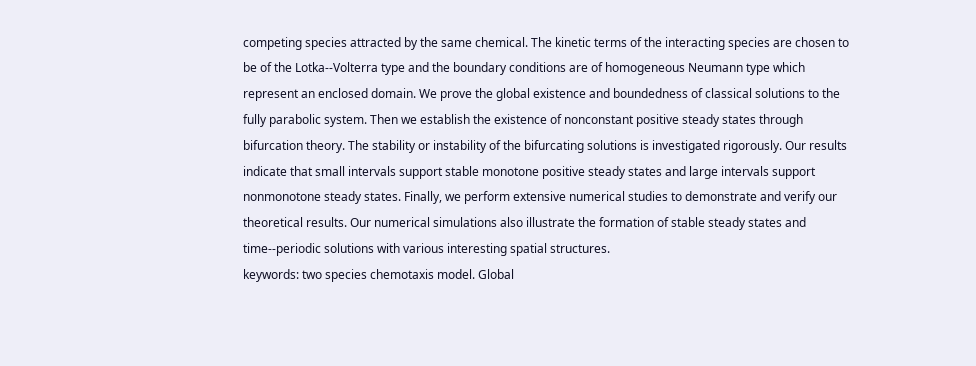competing species attracted by the same chemical. The kinetic terms of the interacting species are chosen to be of the Lotka--Volterra type and the boundary conditions are of homogeneous Neumann type which represent an enclosed domain. We prove the global existence and boundedness of classical solutions to the fully parabolic system. Then we establish the existence of nonconstant positive steady states through bifurcation theory. The stability or instability of the bifurcating solutions is investigated rigorously. Our results indicate that small intervals support stable monotone positive steady states and large intervals support nonmonotone steady states. Finally, we perform extensive numerical studies to demonstrate and verify our theoretical results. Our numerical simulations also illustrate the formation of stable steady states and time--periodic solutions with various interesting spatial structures.
keywords: two species chemotaxis model. Global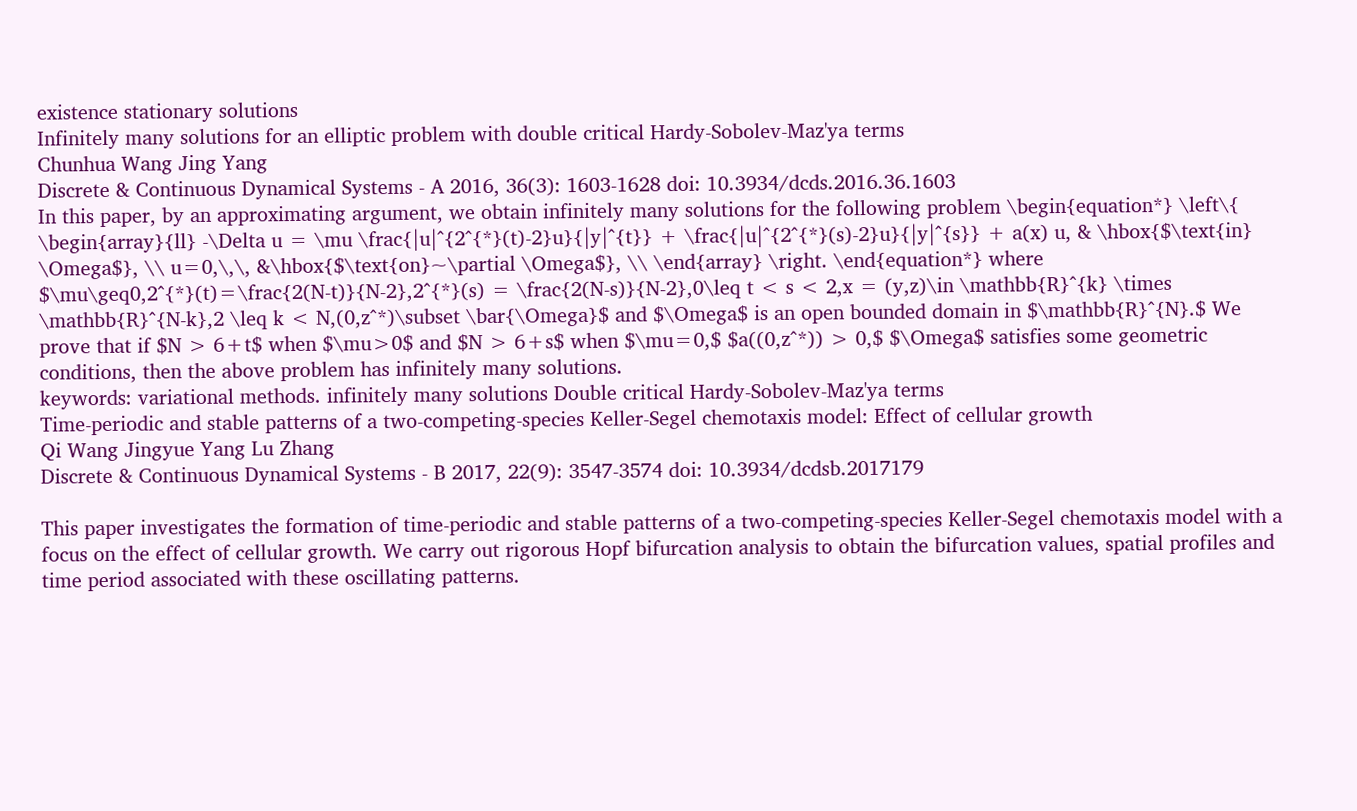existence stationary solutions
Infinitely many solutions for an elliptic problem with double critical Hardy-Sobolev-Maz'ya terms
Chunhua Wang Jing Yang
Discrete & Continuous Dynamical Systems - A 2016, 36(3): 1603-1628 doi: 10.3934/dcds.2016.36.1603
In this paper, by an approximating argument, we obtain infinitely many solutions for the following problem \begin{equation*} \left\{ \begin{array}{ll} -\Delta u = \mu \frac{|u|^{2^{*}(t)-2}u}{|y|^{t}} + \frac{|u|^{2^{*}(s)-2}u}{|y|^{s}} + a(x) u, & \hbox{$\text{in} \Omega$}, \\ u=0,\,\, &\hbox{$\text{on}~\partial \Omega$}, \\ \end{array} \right. \end{equation*} where $\mu\geq0,2^{*}(t)=\frac{2(N-t)}{N-2},2^{*}(s) = \frac{2(N-s)}{N-2},0\leq t < s < 2,x = (y,z)\in \mathbb{R}^{k} \times \mathbb{R}^{N-k},2 \leq k < N,(0,z^*)\subset \bar{\Omega}$ and $\Omega$ is an open bounded domain in $\mathbb{R}^{N}.$ We prove that if $N > 6+t$ when $\mu>0$ and $N > 6+s$ when $\mu=0,$ $a((0,z^*)) > 0,$ $\Omega$ satisfies some geometric conditions, then the above problem has infinitely many solutions.
keywords: variational methods. infinitely many solutions Double critical Hardy-Sobolev-Maz'ya terms
Time-periodic and stable patterns of a two-competing-species Keller-Segel chemotaxis model: Effect of cellular growth
Qi Wang Jingyue Yang Lu Zhang
Discrete & Continuous Dynamical Systems - B 2017, 22(9): 3547-3574 doi: 10.3934/dcdsb.2017179

This paper investigates the formation of time-periodic and stable patterns of a two-competing-species Keller-Segel chemotaxis model with a focus on the effect of cellular growth. We carry out rigorous Hopf bifurcation analysis to obtain the bifurcation values, spatial profiles and time period associated with these oscillating patterns.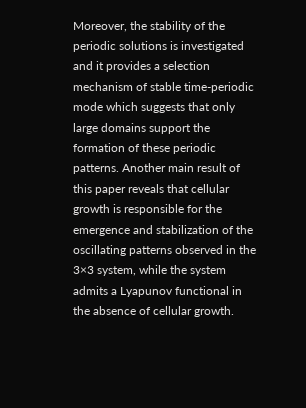Moreover, the stability of the periodic solutions is investigated and it provides a selection mechanism of stable time-periodic mode which suggests that only large domains support the formation of these periodic patterns. Another main result of this paper reveals that cellular growth is responsible for the emergence and stabilization of the oscillating patterns observed in the 3×3 system, while the system admits a Lyapunov functional in the absence of cellular growth.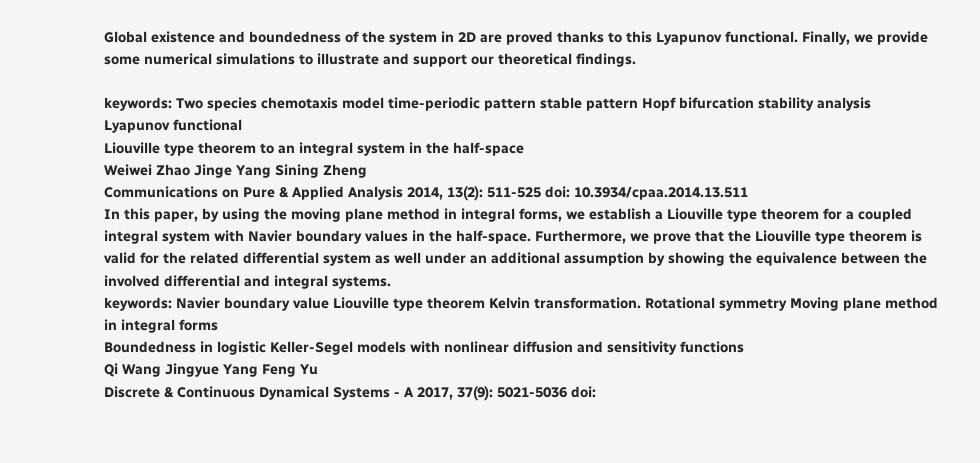Global existence and boundedness of the system in 2D are proved thanks to this Lyapunov functional. Finally, we provide some numerical simulations to illustrate and support our theoretical findings.

keywords: Two species chemotaxis model time-periodic pattern stable pattern Hopf bifurcation stability analysis Lyapunov functional
Liouville type theorem to an integral system in the half-space
Weiwei Zhao Jinge Yang Sining Zheng
Communications on Pure & Applied Analysis 2014, 13(2): 511-525 doi: 10.3934/cpaa.2014.13.511
In this paper, by using the moving plane method in integral forms, we establish a Liouville type theorem for a coupled integral system with Navier boundary values in the half-space. Furthermore, we prove that the Liouville type theorem is valid for the related differential system as well under an additional assumption by showing the equivalence between the involved differential and integral systems.
keywords: Navier boundary value Liouville type theorem Kelvin transformation. Rotational symmetry Moving plane method in integral forms
Boundedness in logistic Keller-Segel models with nonlinear diffusion and sensitivity functions
Qi Wang Jingyue Yang Feng Yu
Discrete & Continuous Dynamical Systems - A 2017, 37(9): 5021-5036 doi: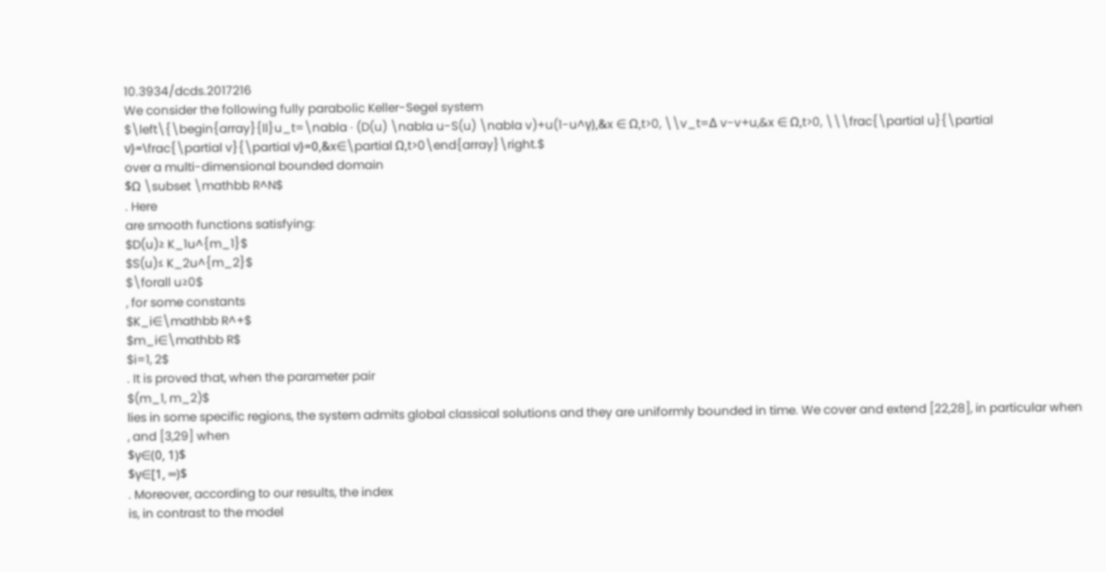10.3934/dcds.2017216
We consider the following fully parabolic Keller-Segel system
$\left\{\begin{array}{ll}u_t=\nabla · (D(u) \nabla u-S(u) \nabla v)+u(1-u^γ),&x ∈ Ω,t>0, \\v_t=Δ v-v+u,&x ∈ Ω,t>0, \\\frac{\partial u}{\partial ν}=\frac{\partial v}{\partial ν}=0,&x∈\partial Ω,t>0\end{array}\right.$
over a multi-dimensional bounded domain
$Ω \subset \mathbb R^N$
. Here
are smooth functions satisfying:
$D(u)≥ K_1u^{m_1}$
$S(u)≤ K_2u^{m_2}$
$\forall u≥0$
, for some constants
$K_i∈\mathbb R^+$
$m_i∈\mathbb R$
$i=1, 2$
. It is proved that, when the parameter pair
$(m_1, m_2)$
lies in some specific regions, the system admits global classical solutions and they are uniformly bounded in time. We cover and extend [22,28], in particular when
, and [3,29] when
$γ∈(0, 1)$
$γ∈[1, ∞)$
. Moreover, according to our results, the index
is, in contrast to the model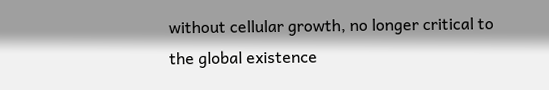without cellular growth, no longer critical to the global existence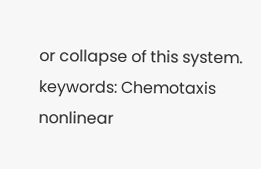or collapse of this system.
keywords: Chemotaxis nonlinear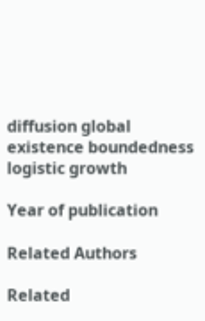diffusion global existence boundedness logistic growth

Year of publication

Related Authors

Related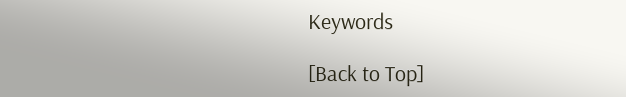Keywords

[Back to Top]